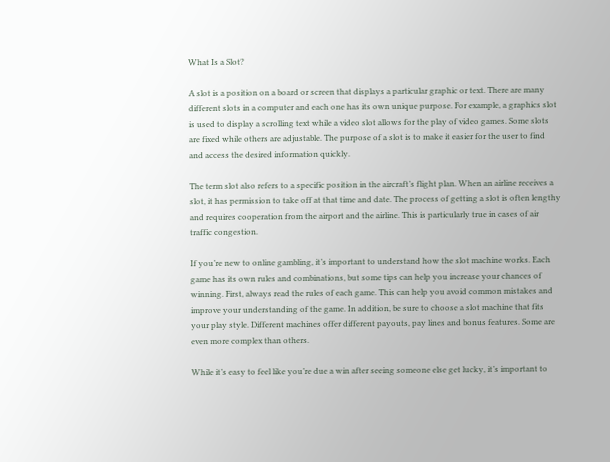What Is a Slot?

A slot is a position on a board or screen that displays a particular graphic or text. There are many different slots in a computer and each one has its own unique purpose. For example, a graphics slot is used to display a scrolling text while a video slot allows for the play of video games. Some slots are fixed while others are adjustable. The purpose of a slot is to make it easier for the user to find and access the desired information quickly.

The term slot also refers to a specific position in the aircraft’s flight plan. When an airline receives a slot, it has permission to take off at that time and date. The process of getting a slot is often lengthy and requires cooperation from the airport and the airline. This is particularly true in cases of air traffic congestion.

If you’re new to online gambling, it’s important to understand how the slot machine works. Each game has its own rules and combinations, but some tips can help you increase your chances of winning. First, always read the rules of each game. This can help you avoid common mistakes and improve your understanding of the game. In addition, be sure to choose a slot machine that fits your play style. Different machines offer different payouts, pay lines and bonus features. Some are even more complex than others.

While it’s easy to feel like you’re due a win after seeing someone else get lucky, it’s important to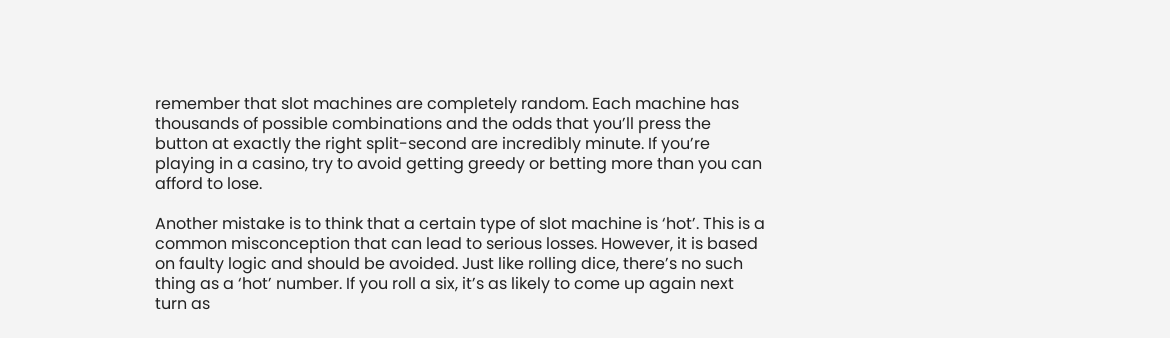remember that slot machines are completely random. Each machine has thousands of possible combinations and the odds that you’ll press the button at exactly the right split-second are incredibly minute. If you’re playing in a casino, try to avoid getting greedy or betting more than you can afford to lose.

Another mistake is to think that a certain type of slot machine is ‘hot’. This is a common misconception that can lead to serious losses. However, it is based on faulty logic and should be avoided. Just like rolling dice, there’s no such thing as a ‘hot’ number. If you roll a six, it’s as likely to come up again next turn as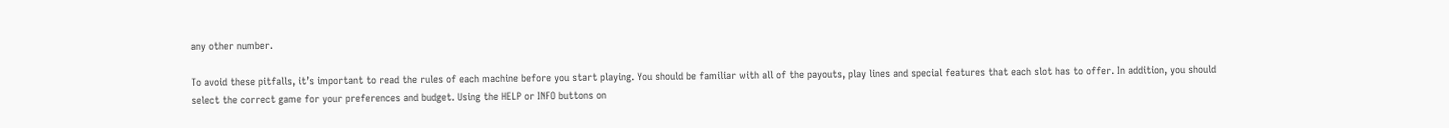any other number.

To avoid these pitfalls, it’s important to read the rules of each machine before you start playing. You should be familiar with all of the payouts, play lines and special features that each slot has to offer. In addition, you should select the correct game for your preferences and budget. Using the HELP or INFO buttons on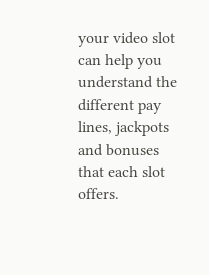your video slot can help you understand the different pay lines, jackpots and bonuses that each slot offers.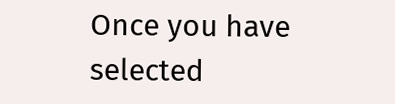Once you have selected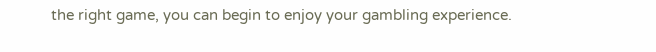the right game, you can begin to enjoy your gambling experience.